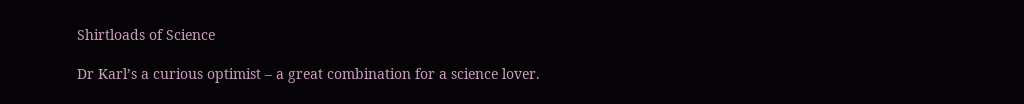Shirtloads of Science

Dr Karl’s a curious optimist – a great combination for a science lover.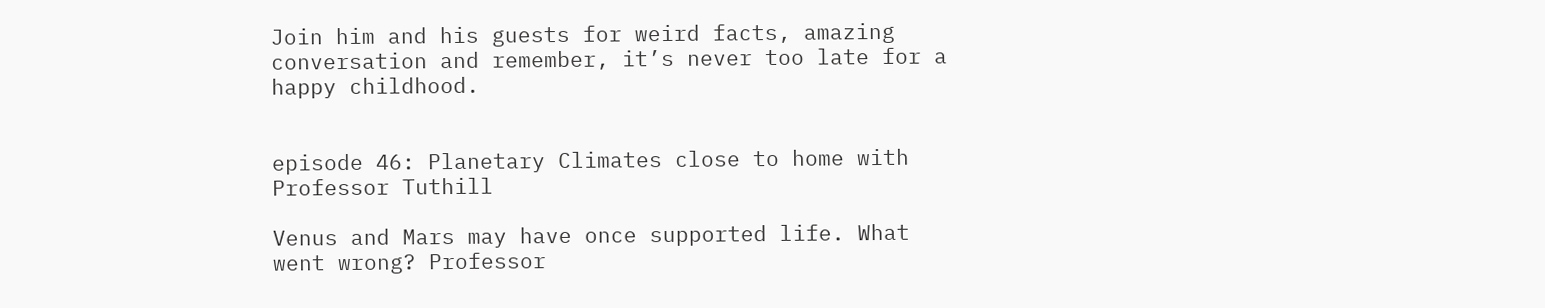Join him and his guests for weird facts, amazing conversation and remember, it’s never too late for a happy childhood.


episode 46: Planetary Climates close to home with Professor Tuthill

Venus and Mars may have once supported life. What went wrong? Professor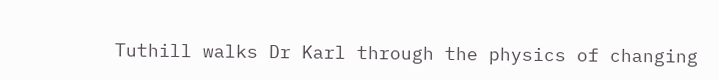Tuthill walks Dr Karl through the physics of changing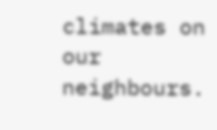climates on our neighbours.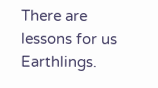There are lessons for us Earthlings.